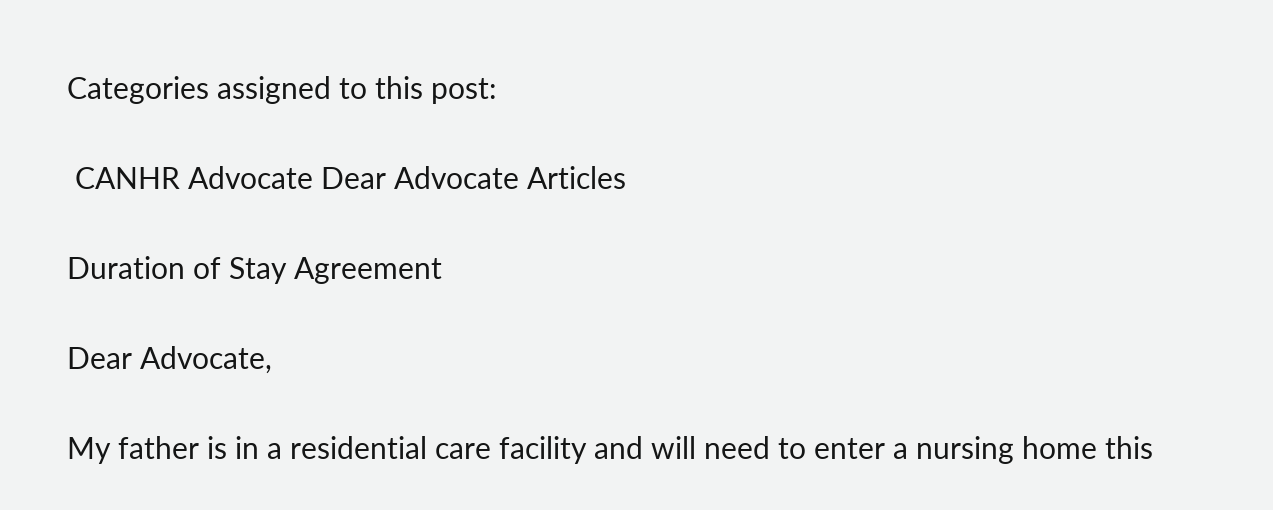Categories assigned to this post:

 CANHR Advocate Dear Advocate Articles

Duration of Stay Agreement

Dear Advocate,

My father is in a residential care facility and will need to enter a nursing home this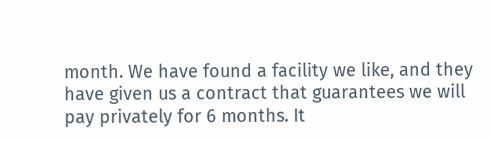month. We have found a facility we like, and they have given us a contract that guarantees we will pay privately for 6 months. It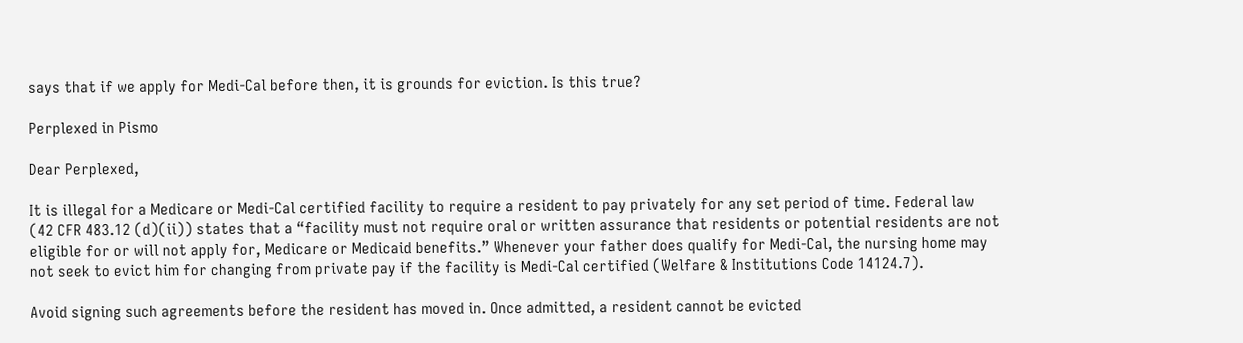says that if we apply for Medi-Cal before then, it is grounds for eviction. Is this true?

Perplexed in Pismo

Dear Perplexed,

It is illegal for a Medicare or Medi-Cal certified facility to require a resident to pay privately for any set period of time. Federal law (42 CFR 483.12 (d)(ii)) states that a “facility must not require oral or written assurance that residents or potential residents are not eligible for or will not apply for, Medicare or Medicaid benefits.” Whenever your father does qualify for Medi-Cal, the nursing home may not seek to evict him for changing from private pay if the facility is Medi-Cal certified (Welfare & Institutions Code 14124.7).

Avoid signing such agreements before the resident has moved in. Once admitted, a resident cannot be evicted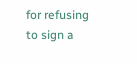for refusing to sign a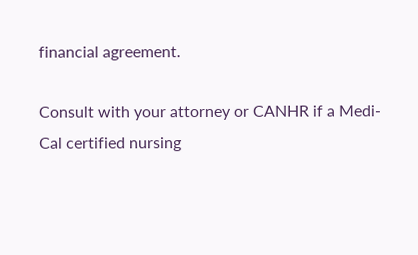financial agreement.

Consult with your attorney or CANHR if a Medi-Cal certified nursing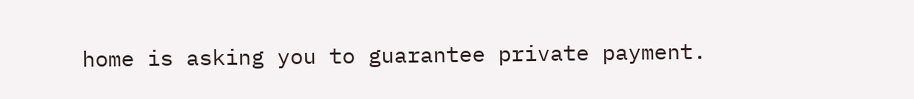home is asking you to guarantee private payment.